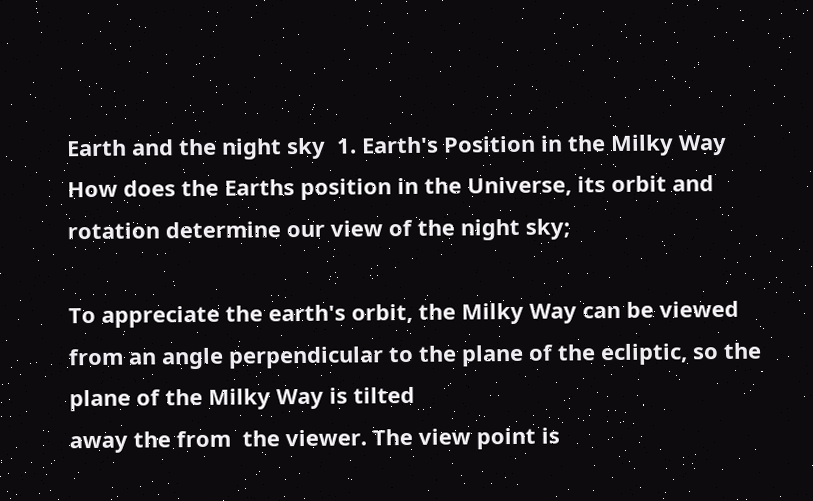Earth and the night sky  1. Earth's Position in the Milky Way
How does the Earths position in the Universe, its orbit and rotation determine our view of the night sky;

To appreciate the earth's orbit, the Milky Way can be viewed from an angle perpendicular to the plane of the ecliptic, so the plane of the Milky Way is tilted
away the from  the viewer. The view point is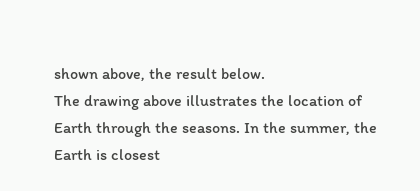shown above, the result below.
The drawing above illustrates the location of Earth through the seasons. In the summer, the Earth is closest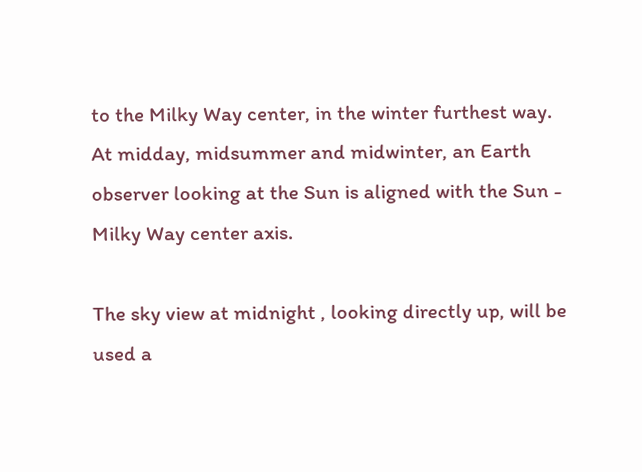to the Milky Way center, in the winter furthest way.
At midday, midsummer and midwinter, an Earth observer looking at the Sun is aligned with the Sun - Milky Way center axis.

The sky view at midnight , looking directly up, will be used a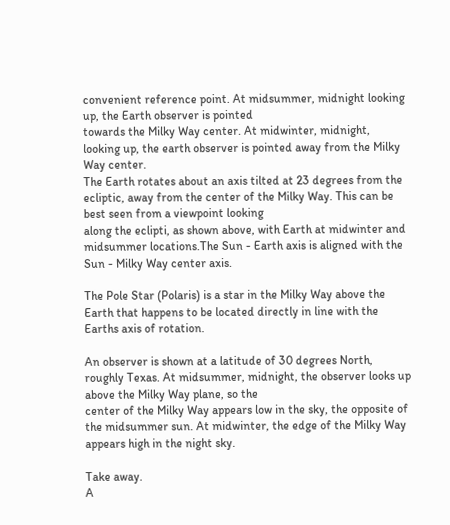convenient reference point. At midsummer, midnight looking up, the Earth observer is pointed
towards the Milky Way center. At midwinter, midnight, looking up, the earth observer is pointed away from the Milky Way center.
The Earth rotates about an axis tilted at 23 degrees from the ecliptic, away from the center of the Milky Way. This can be best seen from a viewpoint looking
along the eclipti, as shown above, with Earth at midwinter and midsummer locations.The Sun - Earth axis is aligned with the Sun - Milky Way center axis.

The Pole Star (Polaris) is a star in the Milky Way above the Earth that happens to be located directly in line with the Earths axis of rotation.

An observer is shown at a latitude of 30 degrees North, roughly Texas. At midsummer, midnight, the observer looks up above the Milky Way plane, so the
center of the Milky Way appears low in the sky, the opposite of the midsummer sun. At midwinter, the edge of the Milky Way appears high in the night sky.

Take away.
A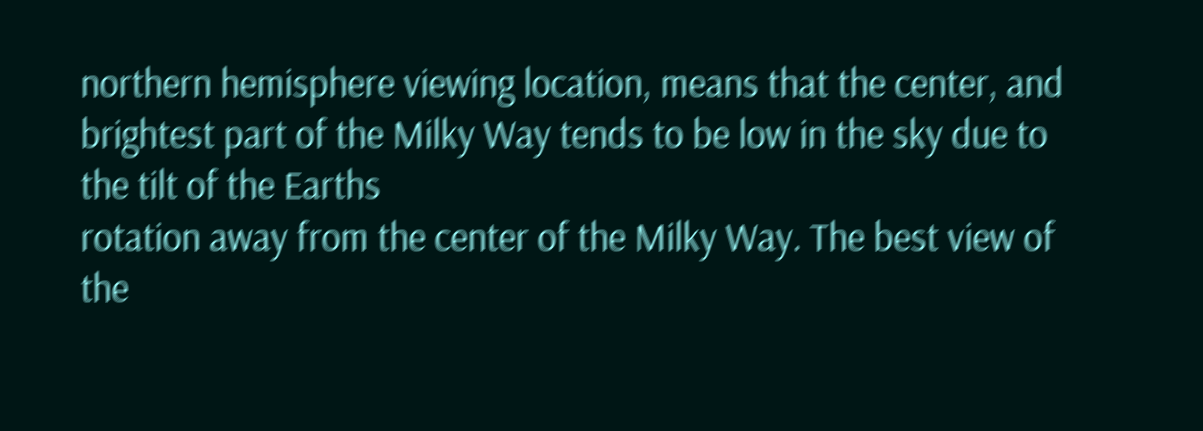northern hemisphere viewing location, means that the center, and brightest part of the Milky Way tends to be low in the sky due to the tilt of the Earths
rotation away from the center of the Milky Way. The best view of the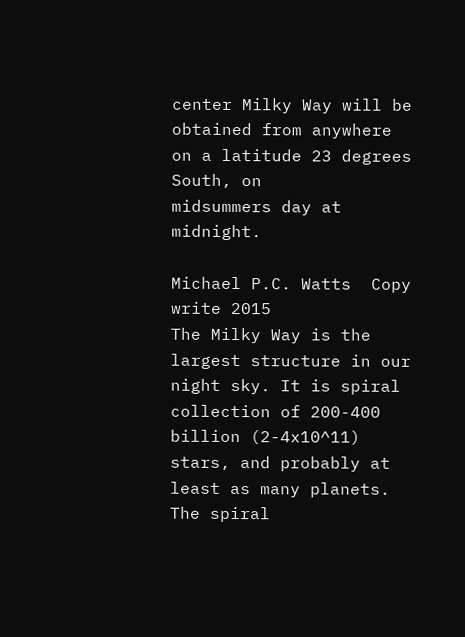center Milky Way will be obtained from anywhere  on a latitude 23 degrees South, on
midsummers day at midnight.

Michael P.C. Watts  Copy write 2015
The Milky Way is the largest structure in our night sky. It is spiral collection of 200-400 billion (2-4x10^11) stars, and probably at least as many planets. The spiral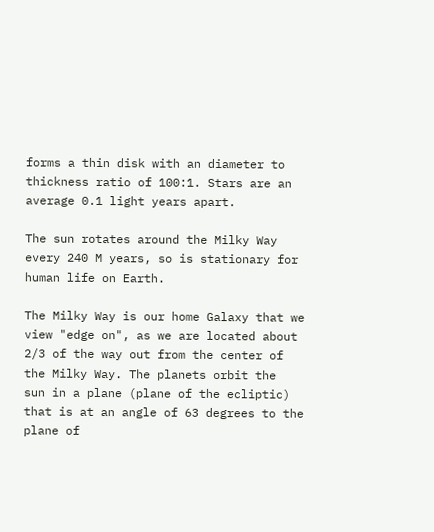forms a thin disk with an diameter to thickness ratio of 100:1. Stars are an average 0.1 light years apart.

The sun rotates around the Milky Way every 240 M years, so is stationary for human life on Earth.

The Milky Way is our home Galaxy that we view "edge on", as we are located about  2/3 of the way out from the center of the Milky Way. The planets orbit the
sun in a plane (plane of the ecliptic) that is at an angle of 63 degrees to the plane of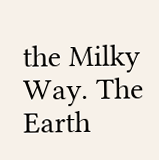the Milky Way. The Earth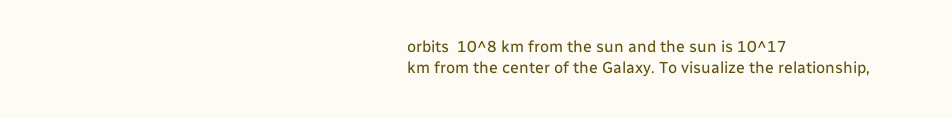orbits  10^8 km from the sun and the sun is 10^17
km from the center of the Galaxy. To visualize the relationship,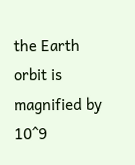the Earth orbit is magnified by 10^9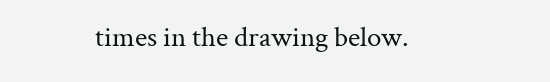times in the drawing below.